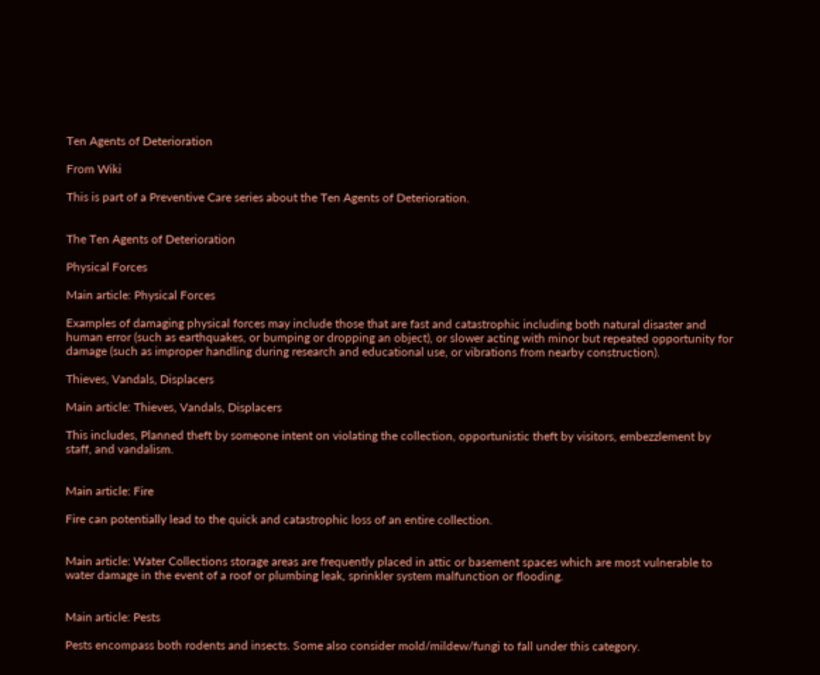Ten Agents of Deterioration

From Wiki

This is part of a Preventive Care series about the Ten Agents of Deterioration.


The Ten Agents of Deterioration

Physical Forces

Main article: Physical Forces

Examples of damaging physical forces may include those that are fast and catastrophic including both natural disaster and human error (such as earthquakes, or bumping or dropping an object), or slower acting with minor but repeated opportunity for damage (such as improper handling during research and educational use, or vibrations from nearby construction).

Thieves, Vandals, Displacers

Main article: Thieves, Vandals, Displacers

This includes, Planned theft by someone intent on violating the collection, opportunistic theft by visitors, embezzlement by staff, and vandalism.


Main article: Fire

Fire can potentially lead to the quick and catastrophic loss of an entire collection.


Main article: Water Collections storage areas are frequently placed in attic or basement spaces which are most vulnerable to water damage in the event of a roof or plumbing leak, sprinkler system malfunction or flooding.


Main article: Pests

Pests encompass both rodents and insects. Some also consider mold/mildew/fungi to fall under this category.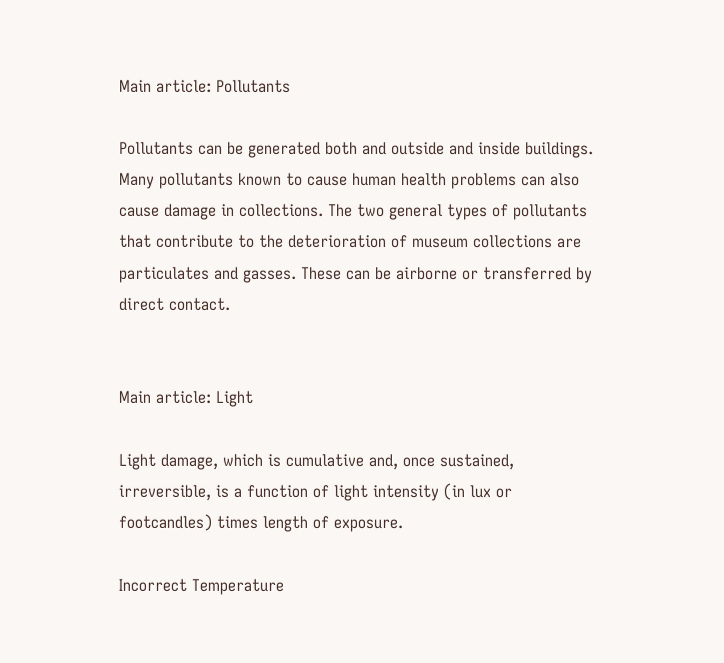Main article: Pollutants

Pollutants can be generated both and outside and inside buildings. Many pollutants known to cause human health problems can also cause damage in collections. The two general types of pollutants that contribute to the deterioration of museum collections are particulates and gasses. These can be airborne or transferred by direct contact.


Main article: Light

Light damage, which is cumulative and, once sustained, irreversible, is a function of light intensity (in lux or footcandles) times length of exposure.

Incorrect Temperature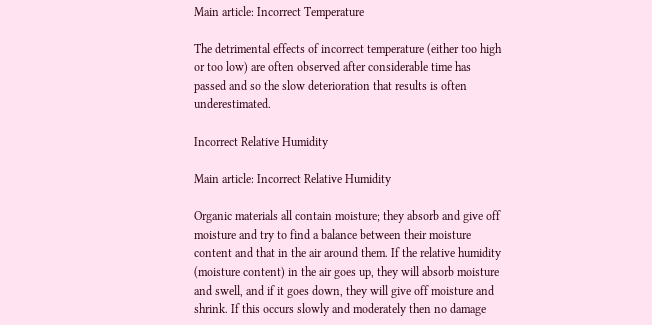Main article: Incorrect Temperature

The detrimental effects of incorrect temperature (either too high or too low) are often observed after considerable time has passed and so the slow deterioration that results is often underestimated.

Incorrect Relative Humidity

Main article: Incorrect Relative Humidity

Organic materials all contain moisture; they absorb and give off moisture and try to find a balance between their moisture content and that in the air around them. If the relative humidity (moisture content) in the air goes up, they will absorb moisture and swell, and if it goes down, they will give off moisture and shrink. If this occurs slowly and moderately then no damage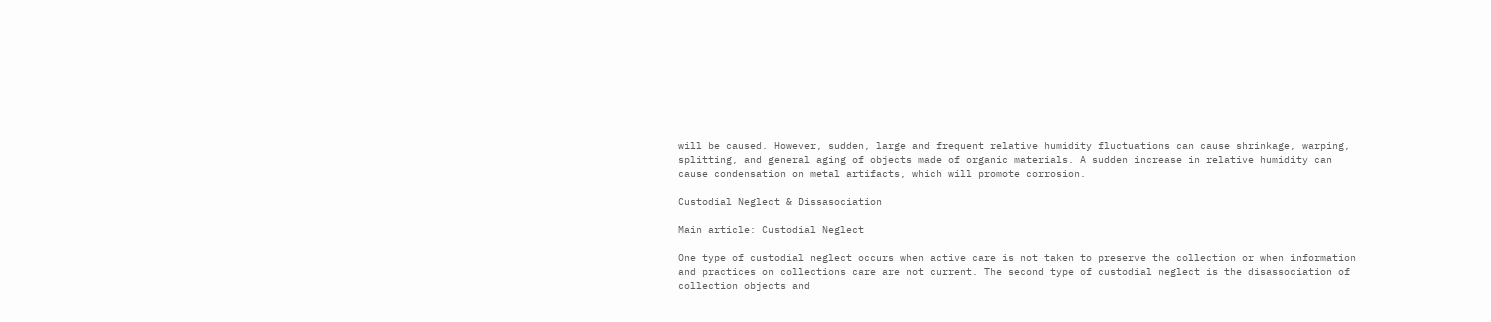will be caused. However, sudden, large and frequent relative humidity fluctuations can cause shrinkage, warping, splitting, and general aging of objects made of organic materials. A sudden increase in relative humidity can cause condensation on metal artifacts, which will promote corrosion.

Custodial Neglect & Dissasociation

Main article: Custodial Neglect

One type of custodial neglect occurs when active care is not taken to preserve the collection or when information and practices on collections care are not current. The second type of custodial neglect is the disassociation of collection objects and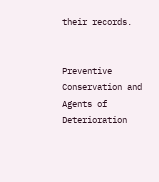their records.


Preventive Conservation and Agents of Deterioration